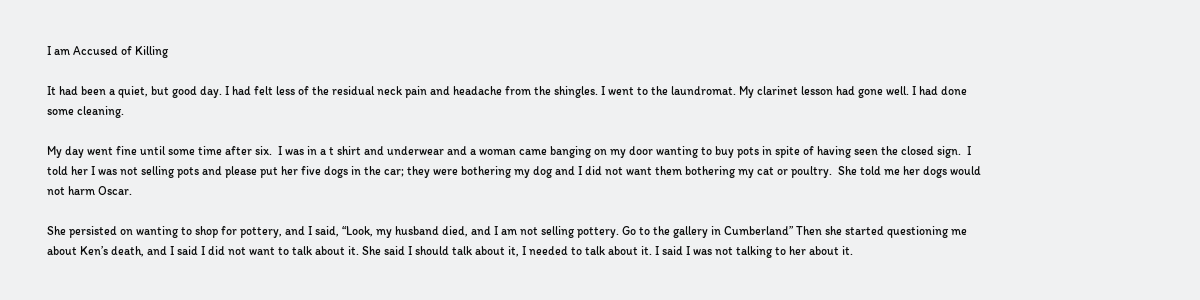I am Accused of Killing

It had been a quiet, but good day. I had felt less of the residual neck pain and headache from the shingles. I went to the laundromat. My clarinet lesson had gone well. I had done some cleaning.

My day went fine until some time after six.  I was in a t shirt and underwear and a woman came banging on my door wanting to buy pots in spite of having seen the closed sign.  I told her I was not selling pots and please put her five dogs in the car; they were bothering my dog and I did not want them bothering my cat or poultry.  She told me her dogs would not harm Oscar.

She persisted on wanting to shop for pottery, and I said, “Look, my husband died, and I am not selling pottery. Go to the gallery in Cumberland” Then she started questioning me about Ken’s death, and I said I did not want to talk about it. She said I should talk about it, I needed to talk about it. I said I was not talking to her about it.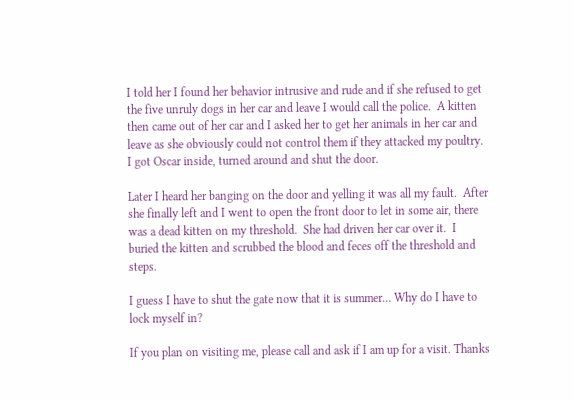I told her I found her behavior intrusive and rude and if she refused to get the five unruly dogs in her car and leave I would call the police.  A kitten then came out of her car and I asked her to get her animals in her car and leave as she obviously could not control them if they attacked my poultry.  I got Oscar inside, turned around and shut the door.

Later I heard her banging on the door and yelling it was all my fault.  After she finally left and I went to open the front door to let in some air, there was a dead kitten on my threshold.  She had driven her car over it.  I buried the kitten and scrubbed the blood and feces off the threshold and steps.

I guess I have to shut the gate now that it is summer… Why do I have to lock myself in?

If you plan on visiting me, please call and ask if I am up for a visit. Thanks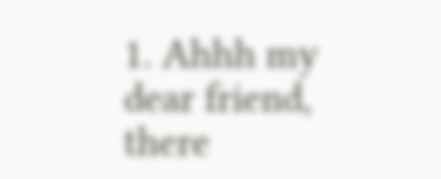1. Ahhh my dear friend, there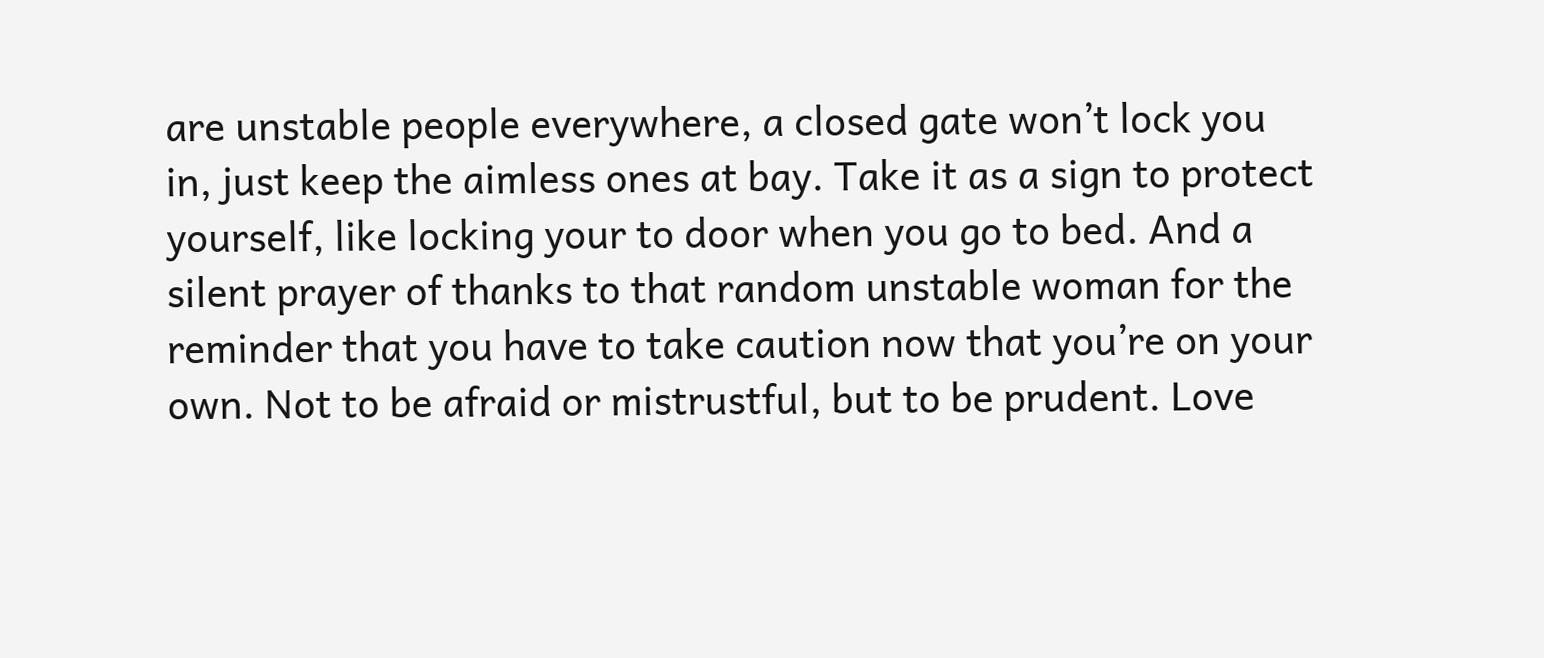are unstable people everywhere, a closed gate won’t lock you in, just keep the aimless ones at bay. Take it as a sign to protect yourself, like locking your to door when you go to bed. And a silent prayer of thanks to that random unstable woman for the reminder that you have to take caution now that you’re on your own. Not to be afraid or mistrustful, but to be prudent. Love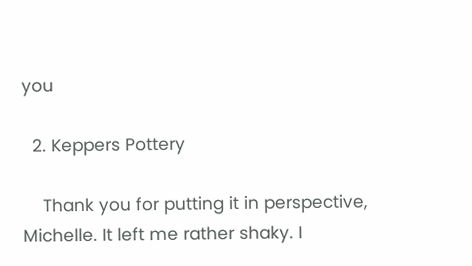you

  2. Keppers Pottery

    Thank you for putting it in perspective, Michelle. It left me rather shaky. I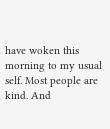have woken this morning to my usual self. Most people are kind. And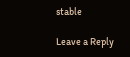stable

Leave a Reply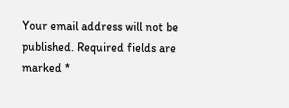Your email address will not be published. Required fields are marked *